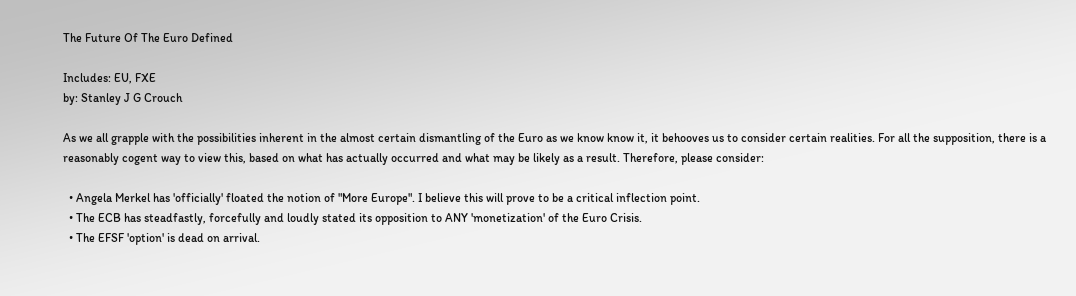The Future Of The Euro Defined

Includes: EU, FXE
by: Stanley J G Crouch

As we all grapple with the possibilities inherent in the almost certain dismantling of the Euro as we know know it, it behooves us to consider certain realities. For all the supposition, there is a reasonably cogent way to view this, based on what has actually occurred and what may be likely as a result. Therefore, please consider:

  • Angela Merkel has 'officially' floated the notion of "More Europe". I believe this will prove to be a critical inflection point.
  • The ECB has steadfastly, forcefully and loudly stated its opposition to ANY 'monetization' of the Euro Crisis.
  • The EFSF 'option' is dead on arrival.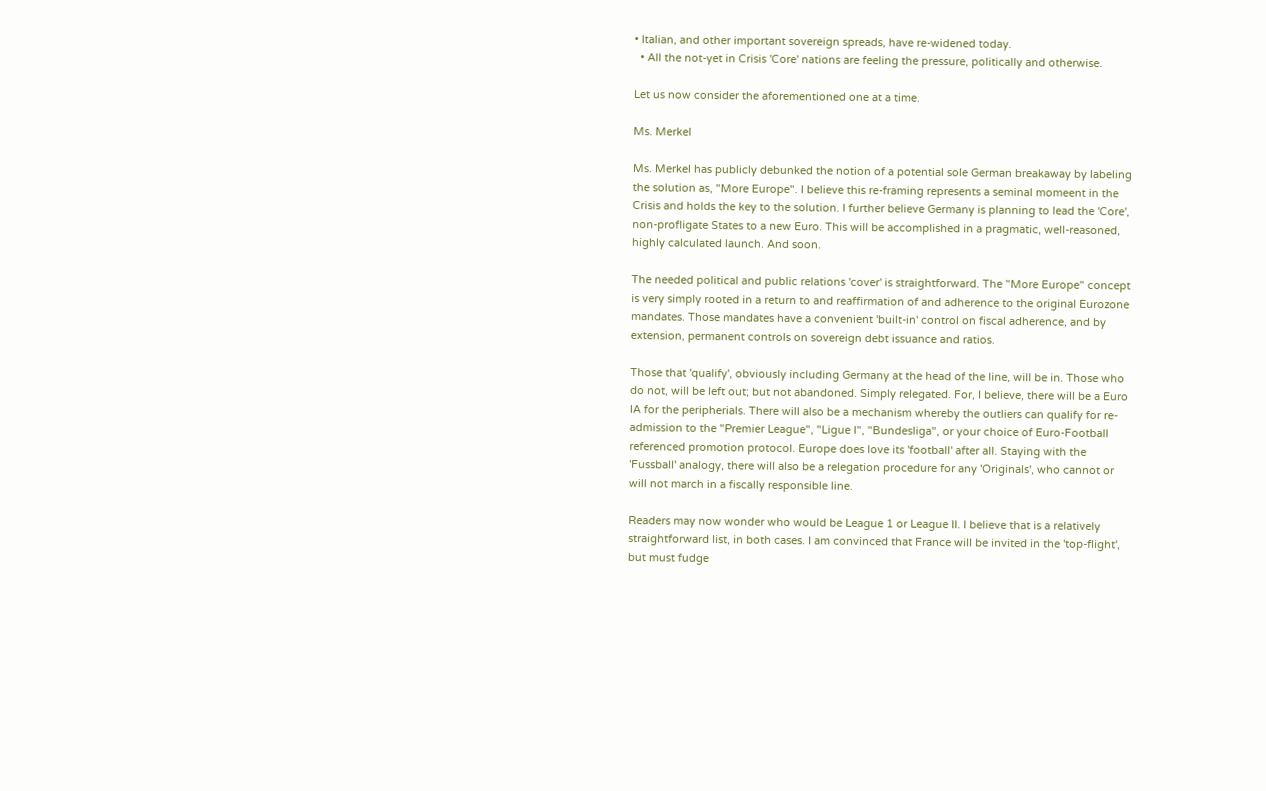• Italian, and other important sovereign spreads, have re-widened today.
  • All the not-yet in Crisis 'Core' nations are feeling the pressure, politically and otherwise.

Let us now consider the aforementioned one at a time.

Ms. Merkel

Ms. Merkel has publicly debunked the notion of a potential sole German breakaway by labeling the solution as, "More Europe". I believe this re-framing represents a seminal momeent in the Crisis and holds the key to the solution. I further believe Germany is planning to lead the 'Core', non-profligate States to a new Euro. This will be accomplished in a pragmatic, well-reasoned, highly calculated launch. And soon.

The needed political and public relations 'cover' is straightforward. The "More Europe" concept is very simply rooted in a return to and reaffirmation of and adherence to the original Eurozone mandates. Those mandates have a convenient 'built-in' control on fiscal adherence, and by extension, permanent controls on sovereign debt issuance and ratios.

Those that 'qualify', obviously including Germany at the head of the line, will be in. Those who do not, will be left out; but not abandoned. Simply relegated. For, I believe, there will be a Euro IA for the peripherials. There will also be a mechanism whereby the outliers can qualify for re-admission to the "Premier League", "Ligue I", "Bundesliga", or your choice of Euro-Football referenced promotion protocol. Europe does love its 'football' after all. Staying with the 'Fussball' analogy, there will also be a relegation procedure for any 'Originals', who cannot or will not march in a fiscally responsible line.

Readers may now wonder who would be League 1 or League II. I believe that is a relatively straightforward list, in both cases. I am convinced that France will be invited in the 'top-flight', but must fudge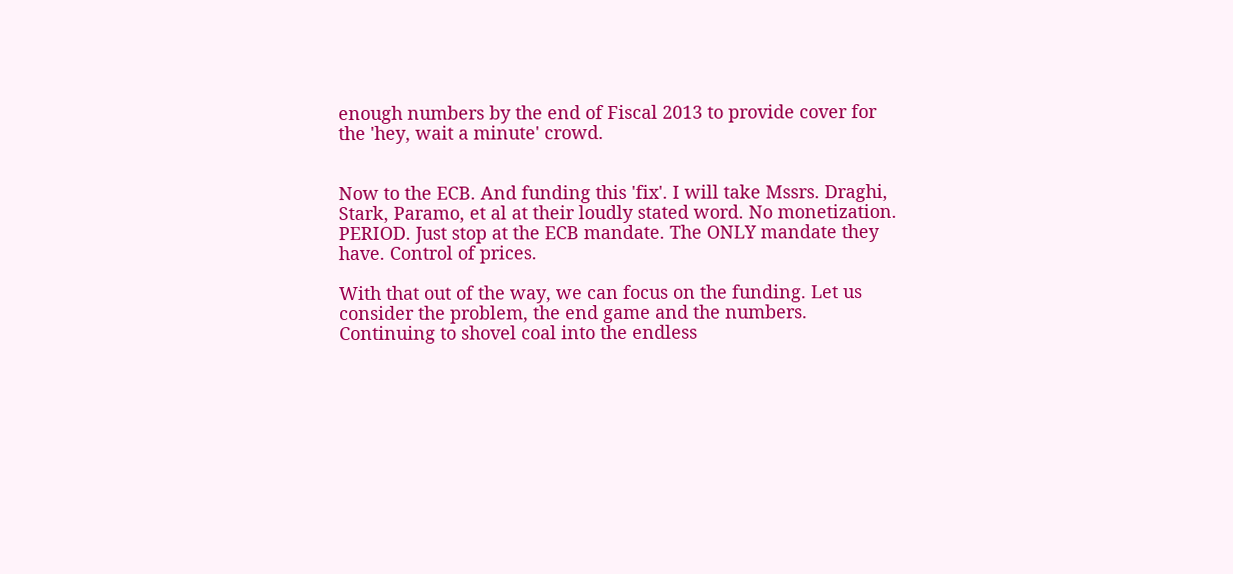enough numbers by the end of Fiscal 2013 to provide cover for the 'hey, wait a minute' crowd.


Now to the ECB. And funding this 'fix'. I will take Mssrs. Draghi, Stark, Paramo, et al at their loudly stated word. No monetization. PERIOD. Just stop at the ECB mandate. The ONLY mandate they have. Control of prices.

With that out of the way, we can focus on the funding. Let us consider the problem, the end game and the numbers. Continuing to shovel coal into the endless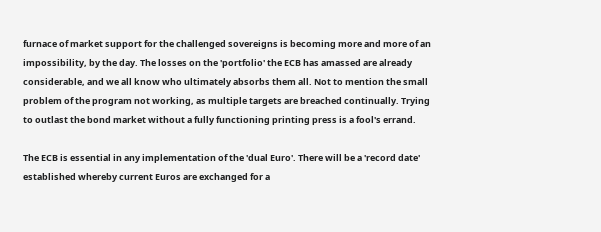furnace of market support for the challenged sovereigns is becoming more and more of an impossibility, by the day. The losses on the 'portfolio' the ECB has amassed are already considerable, and we all know who ultimately absorbs them all. Not to mention the small problem of the program not working, as multiple targets are breached continually. Trying to outlast the bond market without a fully functioning printing press is a fool's errand.

The ECB is essential in any implementation of the 'dual Euro'. There will be a 'record date' established whereby current Euros are exchanged for a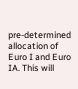pre-determined allocation of Euro I and Euro IA. This will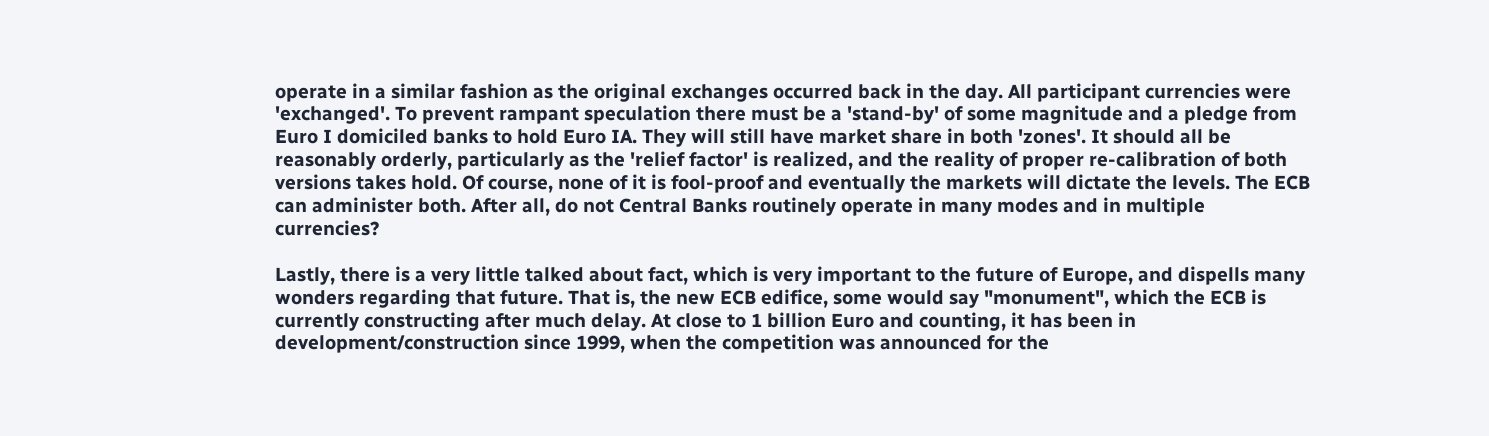operate in a similar fashion as the original exchanges occurred back in the day. All participant currencies were 'exchanged'. To prevent rampant speculation there must be a 'stand-by' of some magnitude and a pledge from Euro I domiciled banks to hold Euro IA. They will still have market share in both 'zones'. It should all be reasonably orderly, particularly as the 'relief factor' is realized, and the reality of proper re-calibration of both versions takes hold. Of course, none of it is fool-proof and eventually the markets will dictate the levels. The ECB can administer both. After all, do not Central Banks routinely operate in many modes and in multiple currencies?

Lastly, there is a very little talked about fact, which is very important to the future of Europe, and dispells many wonders regarding that future. That is, the new ECB edifice, some would say "monument", which the ECB is currently constructing after much delay. At close to 1 billion Euro and counting, it has been in development/construction since 1999, when the competition was announced for the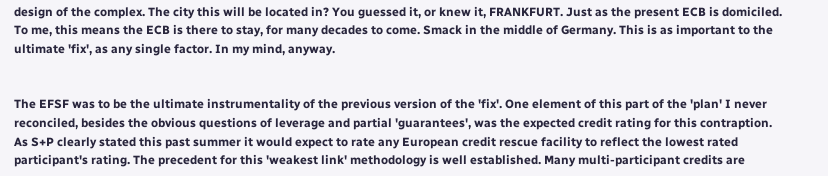design of the complex. The city this will be located in? You guessed it, or knew it, FRANKFURT. Just as the present ECB is domiciled. To me, this means the ECB is there to stay, for many decades to come. Smack in the middle of Germany. This is as important to the ultimate 'fix', as any single factor. In my mind, anyway.


The EFSF was to be the ultimate instrumentality of the previous version of the 'fix'. One element of this part of the 'plan' I never reconciled, besides the obvious questions of leverage and partial 'guarantees', was the expected credit rating for this contraption. As S+P clearly stated this past summer it would expect to rate any European credit rescue facility to reflect the lowest rated participant's rating. The precedent for this 'weakest link' methodology is well established. Many multi-participant credits are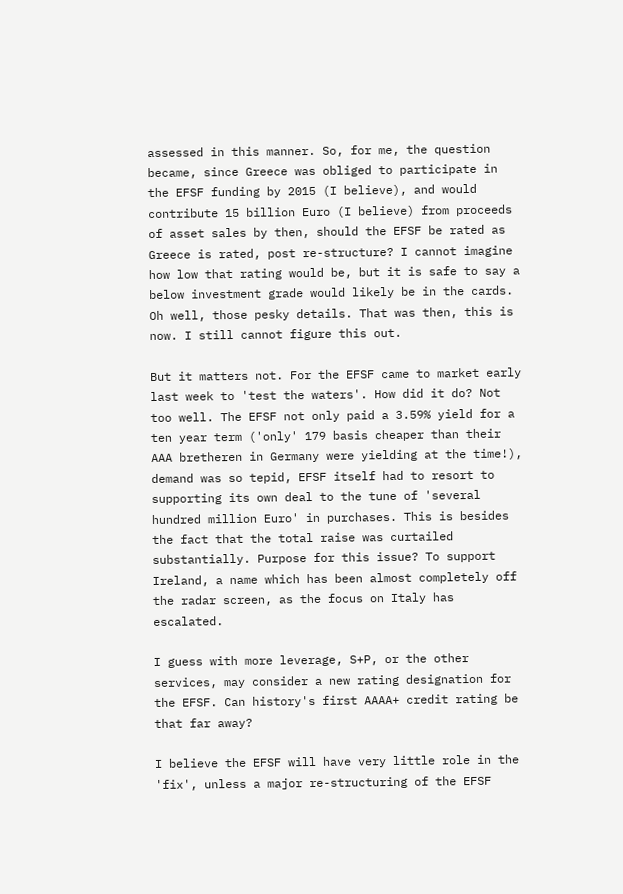assessed in this manner. So, for me, the question became, since Greece was obliged to participate in the EFSF funding by 2015 (I believe), and would contribute 15 billion Euro (I believe) from proceeds of asset sales by then, should the EFSF be rated as Greece is rated, post re-structure? I cannot imagine how low that rating would be, but it is safe to say a below investment grade would likely be in the cards. Oh well, those pesky details. That was then, this is now. I still cannot figure this out.

But it matters not. For the EFSF came to market early last week to 'test the waters'. How did it do? Not too well. The EFSF not only paid a 3.59% yield for a ten year term ('only' 179 basis cheaper than their AAA bretheren in Germany were yielding at the time!), demand was so tepid, EFSF itself had to resort to supporting its own deal to the tune of 'several hundred million Euro' in purchases. This is besides the fact that the total raise was curtailed substantially. Purpose for this issue? To support Ireland, a name which has been almost completely off the radar screen, as the focus on Italy has escalated.

I guess with more leverage, S+P, or the other services, may consider a new rating designation for the EFSF. Can history's first AAAA+ credit rating be that far away?

I believe the EFSF will have very little role in the 'fix', unless a major re-structuring of the EFSF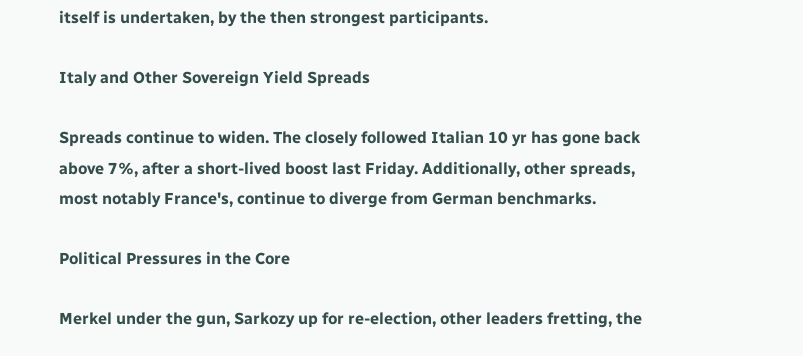itself is undertaken, by the then strongest participants.

Italy and Other Sovereign Yield Spreads

Spreads continue to widen. The closely followed Italian 10 yr has gone back above 7%, after a short-lived boost last Friday. Additionally, other spreads, most notably France's, continue to diverge from German benchmarks.

Political Pressures in the Core

Merkel under the gun, Sarkozy up for re-election, other leaders fretting, the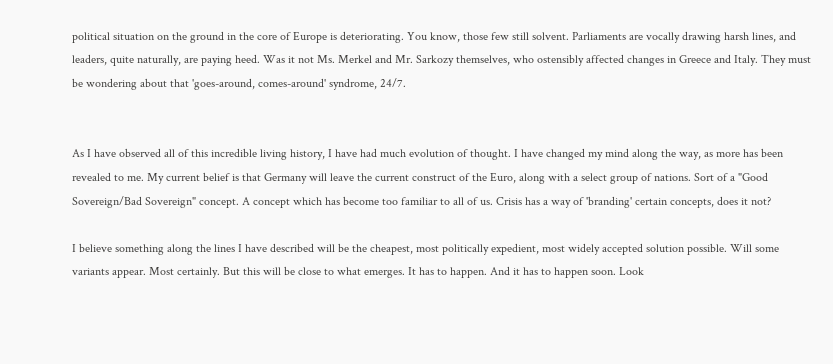political situation on the ground in the core of Europe is deteriorating. You know, those few still solvent. Parliaments are vocally drawing harsh lines, and leaders, quite naturally, are paying heed. Was it not Ms. Merkel and Mr. Sarkozy themselves, who ostensibly affected changes in Greece and Italy. They must be wondering about that 'goes-around, comes-around' syndrome, 24/7.


As I have observed all of this incredible living history, I have had much evolution of thought. I have changed my mind along the way, as more has been revealed to me. My current belief is that Germany will leave the current construct of the Euro, along with a select group of nations. Sort of a "Good Sovereign/Bad Sovereign" concept. A concept which has become too familiar to all of us. Crisis has a way of 'branding' certain concepts, does it not?

I believe something along the lines I have described will be the cheapest, most politically expedient, most widely accepted solution possible. Will some variants appear. Most certainly. But this will be close to what emerges. It has to happen. And it has to happen soon. Look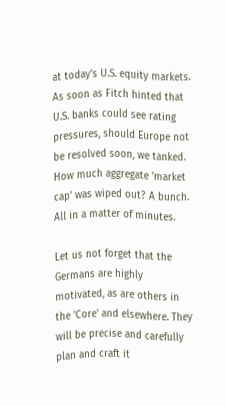at today's U.S. equity markets. As soon as Fitch hinted that U.S. banks could see rating pressures, should Europe not be resolved soon, we tanked. How much aggregate 'market cap' was wiped out? A bunch. All in a matter of minutes.

Let us not forget that the Germans are highly motivated, as are others in the 'Core' and elsewhere. They will be precise and carefully plan and craft it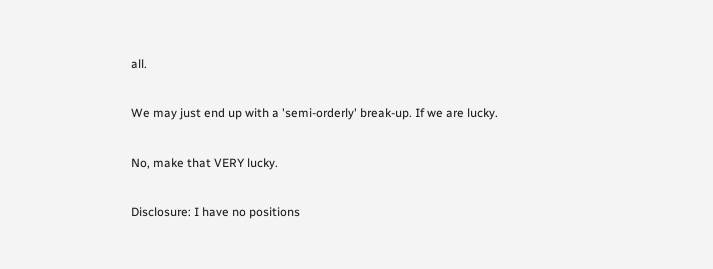all.

We may just end up with a 'semi-orderly' break-up. If we are lucky.

No, make that VERY lucky.

Disclosure: I have no positions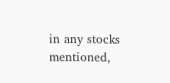in any stocks mentioned,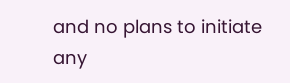and no plans to initiate any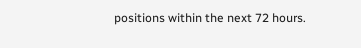positions within the next 72 hours.